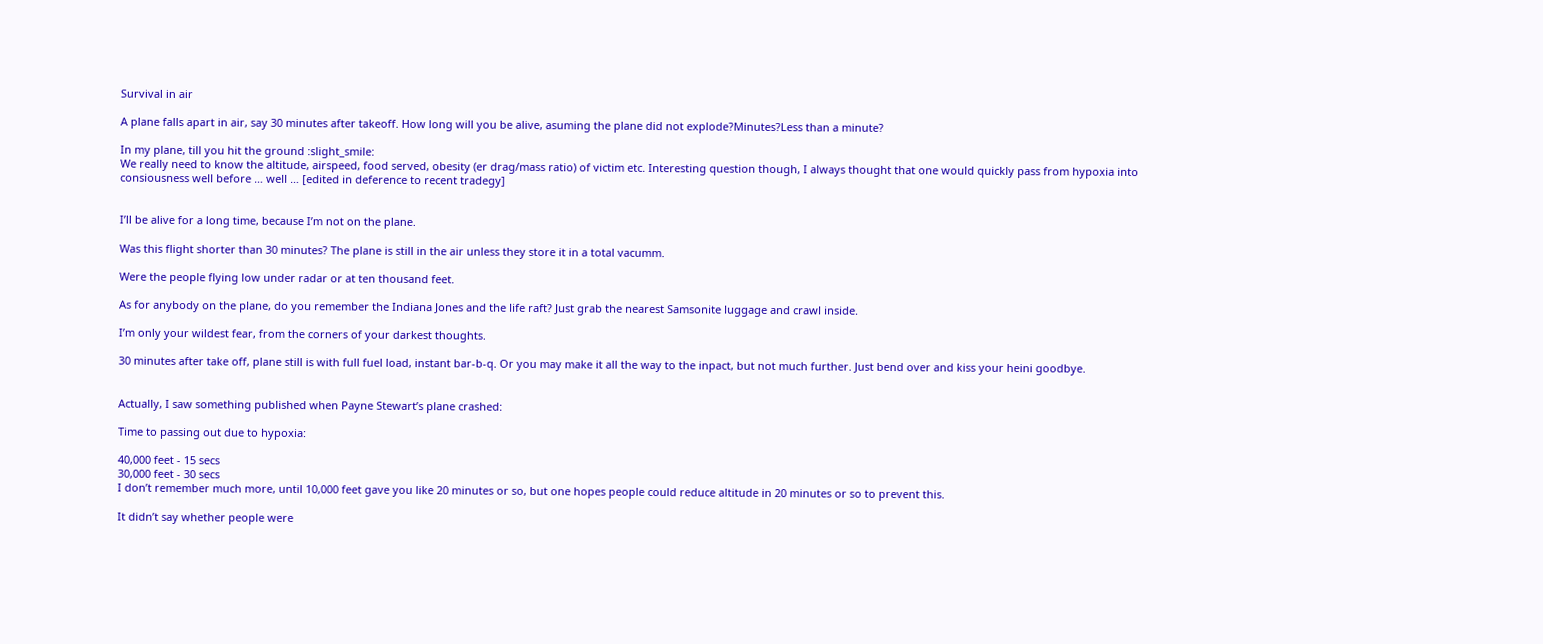Survival in air

A plane falls apart in air, say 30 minutes after takeoff. How long will you be alive, asuming the plane did not explode?Minutes?Less than a minute?

In my plane, till you hit the ground :slight_smile:
We really need to know the altitude, airspeed, food served, obesity (er drag/mass ratio) of victim etc. Interesting question though, I always thought that one would quickly pass from hypoxia into consiousness well before … well … [edited in deference to recent tradegy]


I’ll be alive for a long time, because I’m not on the plane.

Was this flight shorter than 30 minutes? The plane is still in the air unless they store it in a total vacumm.

Were the people flying low under radar or at ten thousand feet.

As for anybody on the plane, do you remember the Indiana Jones and the life raft? Just grab the nearest Samsonite luggage and crawl inside.

I’m only your wildest fear, from the corners of your darkest thoughts.

30 minutes after take off, plane still is with full fuel load, instant bar-b-q. Or you may make it all the way to the inpact, but not much further. Just bend over and kiss your heini goodbye.


Actually, I saw something published when Payne Stewart’s plane crashed:

Time to passing out due to hypoxia:

40,000 feet - 15 secs
30,000 feet - 30 secs
I don’t remember much more, until 10,000 feet gave you like 20 minutes or so, but one hopes people could reduce altitude in 20 minutes or so to prevent this.

It didn’t say whether people were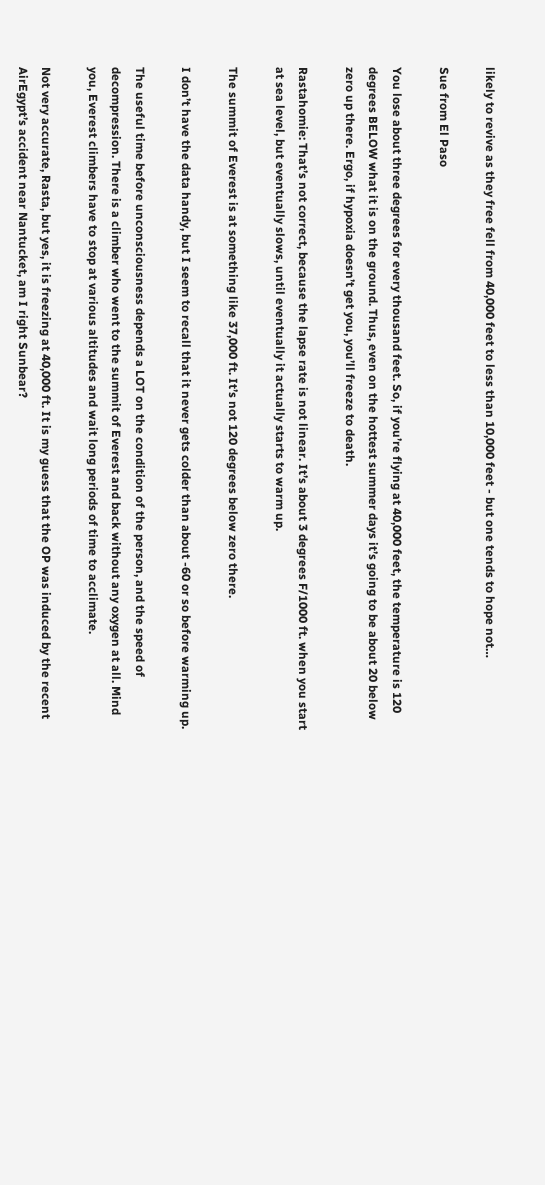likely to revive as they free fell from 40,000 feet to less than 10,000 feet - but one tends to hope not…

Sue from El Paso

You lose about three degrees for every thousand feet. So, if you’re flying at 40,000 feet, the temperature is 120 degrees BELOW what it is on the ground. Thus, even on the hottest summer days it’s going to be about 20 below zero up there. Ergo, if hypoxia doesn’t get you, you’ll freeze to death.

Rastahomie: That’s not correct, because the lapse rate is not linear. It’s about 3 degrees F/1000 ft. when you start at sea level, but eventually slows, until eventually it actually starts to warm up.

The summit of Everest is at something like 37,000 ft. It’s not 120 degrees below zero there.

I don’t have the data handy, but I seem to recall that it never gets colder than about -60 or so before warming up.

The useful time before unconsciousness depends a LOT on the condition of the person, and the speed of decompression. There is a climber who went to the summit of Everest and back without any oxygen at all. Mind you, Everest climbers have to stop at various altitudes and wait long periods of time to acclimate.

Not very accurate, Rasta, but yes, it is freezing at 40,000 ft. It is my guess that the OP was induced by the recent AirEgypt’s accident near Nantucket, am I right Sunbear?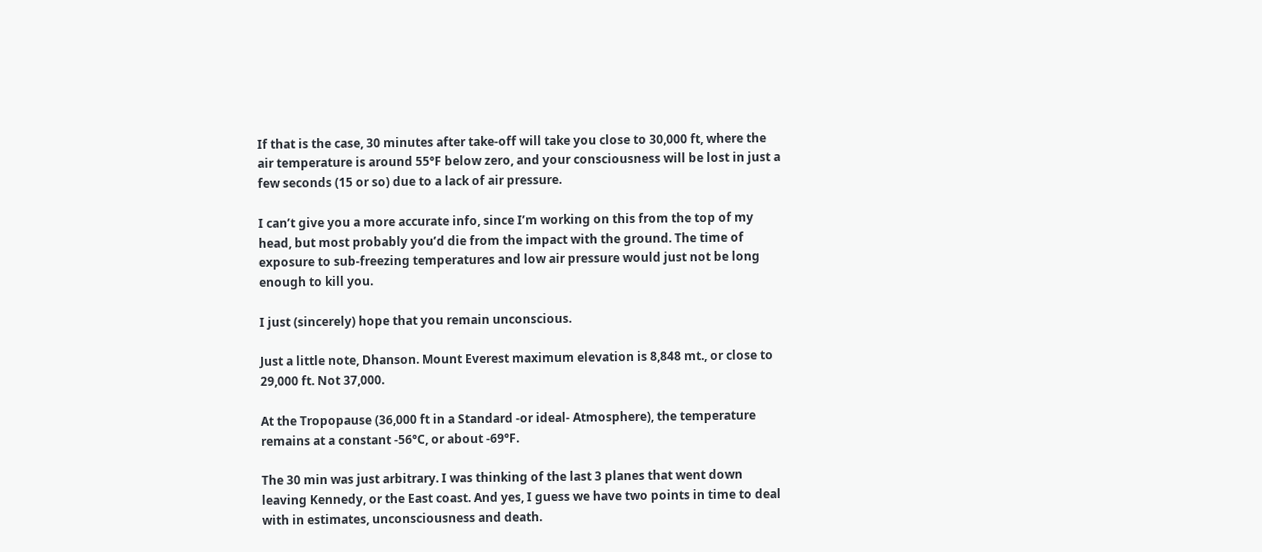If that is the case, 30 minutes after take-off will take you close to 30,000 ft, where the air temperature is around 55°F below zero, and your consciousness will be lost in just a few seconds (15 or so) due to a lack of air pressure.

I can’t give you a more accurate info, since I’m working on this from the top of my head, but most probably you’d die from the impact with the ground. The time of exposure to sub-freezing temperatures and low air pressure would just not be long enough to kill you.

I just (sincerely) hope that you remain unconscious.

Just a little note, Dhanson. Mount Everest maximum elevation is 8,848 mt., or close to 29,000 ft. Not 37,000.

At the Tropopause (36,000 ft in a Standard -or ideal- Atmosphere), the temperature remains at a constant -56°C, or about -69°F.

The 30 min was just arbitrary. I was thinking of the last 3 planes that went down leaving Kennedy, or the East coast. And yes, I guess we have two points in time to deal with in estimates, unconsciousness and death.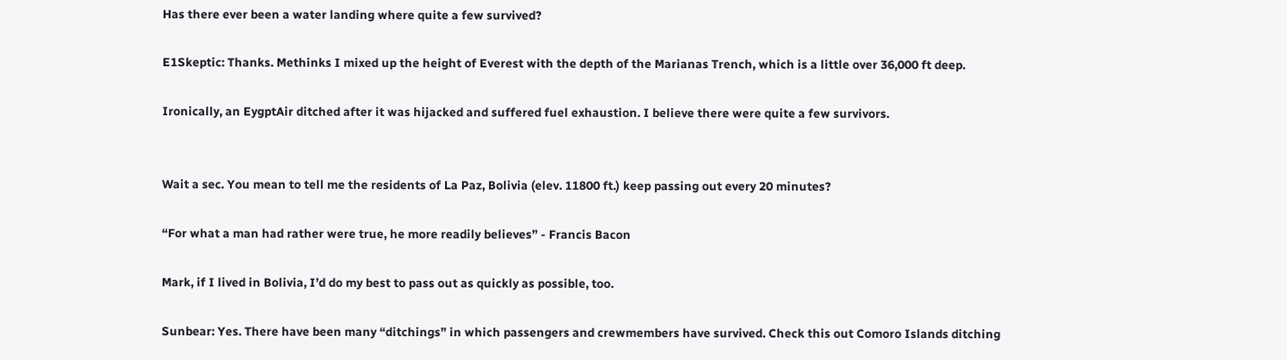Has there ever been a water landing where quite a few survived?

E1Skeptic: Thanks. Methinks I mixed up the height of Everest with the depth of the Marianas Trench, which is a little over 36,000 ft deep.

Ironically, an EygptAir ditched after it was hijacked and suffered fuel exhaustion. I believe there were quite a few survivors.


Wait a sec. You mean to tell me the residents of La Paz, Bolivia (elev. 11800 ft.) keep passing out every 20 minutes?

“For what a man had rather were true, he more readily believes” - Francis Bacon

Mark, if I lived in Bolivia, I’d do my best to pass out as quickly as possible, too.

Sunbear: Yes. There have been many “ditchings” in which passengers and crewmembers have survived. Check this out Comoro Islands ditching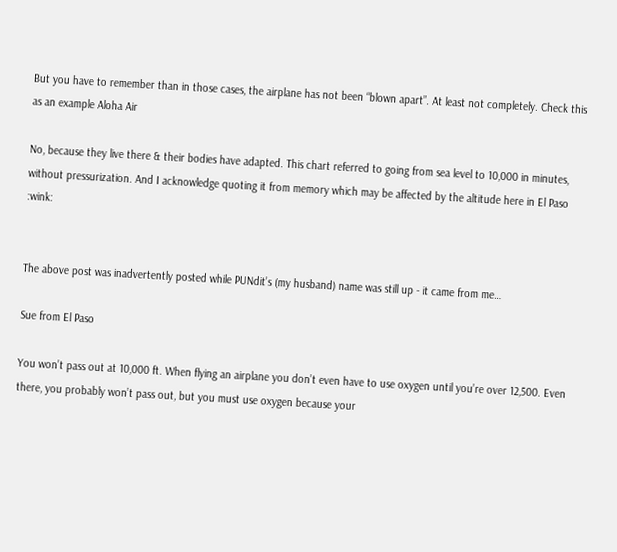But you have to remember than in those cases, the airplane has not been “blown apart”. At least not completely. Check this as an example Aloha Air

No, because they live there & their bodies have adapted. This chart referred to going from sea level to 10,000 in minutes, without pressurization. And I acknowledge quoting it from memory which may be affected by the altitude here in El Paso :wink:


The above post was inadvertently posted while PUNdit’s (my husband) name was still up - it came from me…

Sue from El Paso

You won’t pass out at 10,000 ft. When flying an airplane you don’t even have to use oxygen until you’re over 12,500. Even there, you probably won’t pass out, but you must use oxygen because your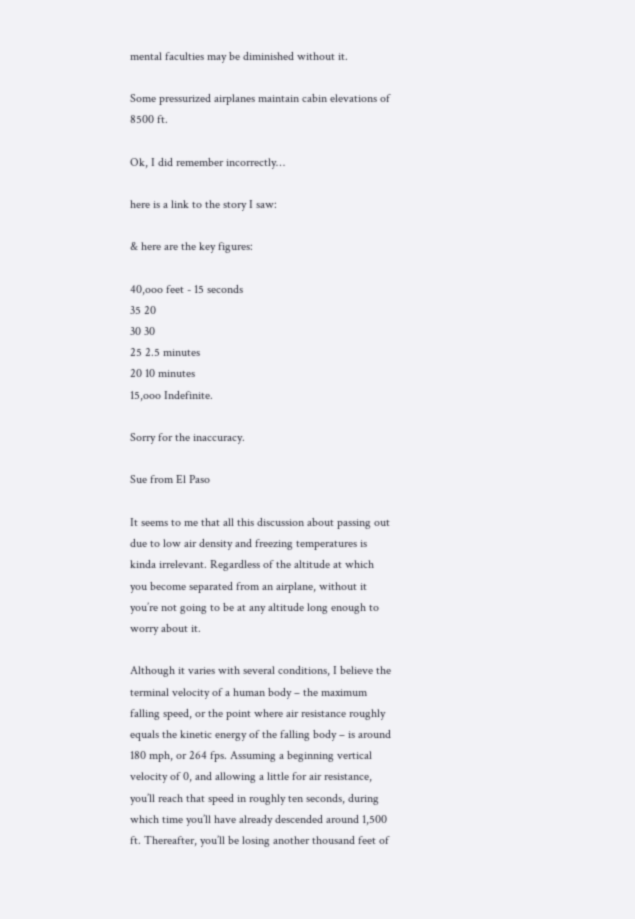mental faculties may be diminished without it.

Some pressurized airplanes maintain cabin elevations of 8500 ft.

Ok, I did remember incorrectly…

here is a link to the story I saw:

& here are the key figures:

40,ooo feet - 15 seconds
35 20
30 30
25 2.5 minutes
20 10 minutes
15,ooo Indefinite.

Sorry for the inaccuracy.

Sue from El Paso

It seems to me that all this discussion about passing out due to low air density and freezing temperatures is kinda irrelevant. Regardless of the altitude at which you become separated from an airplane, without it you’re not going to be at any altitude long enough to worry about it.

Although it varies with several conditions, I believe the terminal velocity of a human body – the maximum falling speed, or the point where air resistance roughly equals the kinetic energy of the falling body – is around 180 mph, or 264 fps. Assuming a beginning vertical velocity of 0, and allowing a little for air resistance, you’ll reach that speed in roughly ten seconds, during which time you’ll have already descended around 1,500 ft. Thereafter, you’ll be losing another thousand feet of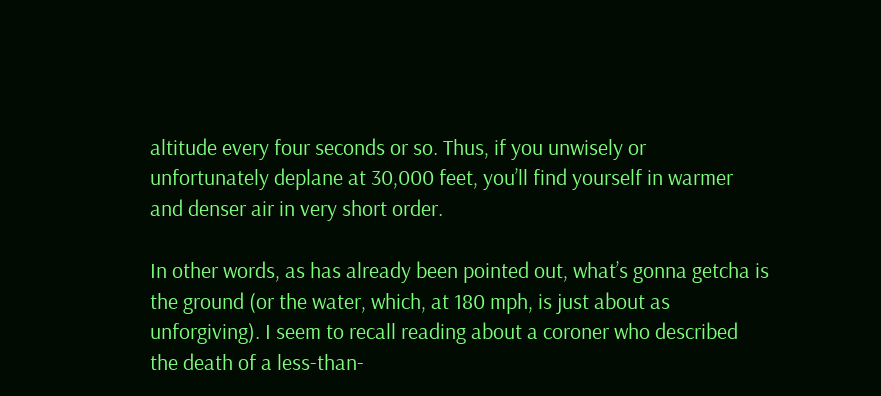altitude every four seconds or so. Thus, if you unwisely or unfortunately deplane at 30,000 feet, you’ll find yourself in warmer and denser air in very short order.

In other words, as has already been pointed out, what’s gonna getcha is the ground (or the water, which, at 180 mph, is just about as unforgiving). I seem to recall reading about a coroner who described the death of a less-than-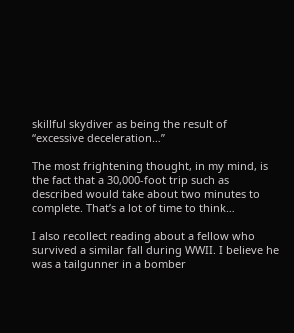skillful skydiver as being the result of “excessive deceleration…”

The most frightening thought, in my mind, is the fact that a 30,000-foot trip such as described would take about two minutes to complete. That’s a lot of time to think…

I also recollect reading about a fellow who survived a similar fall during WWII. I believe he was a tailgunner in a bomber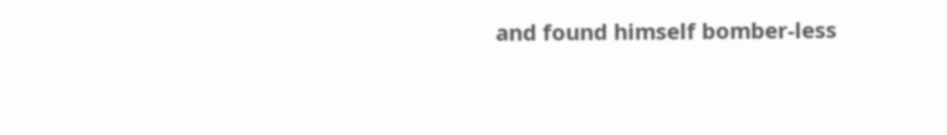and found himself bomber-less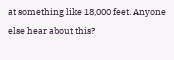at something like 18,000 feet. Anyone else hear about this?